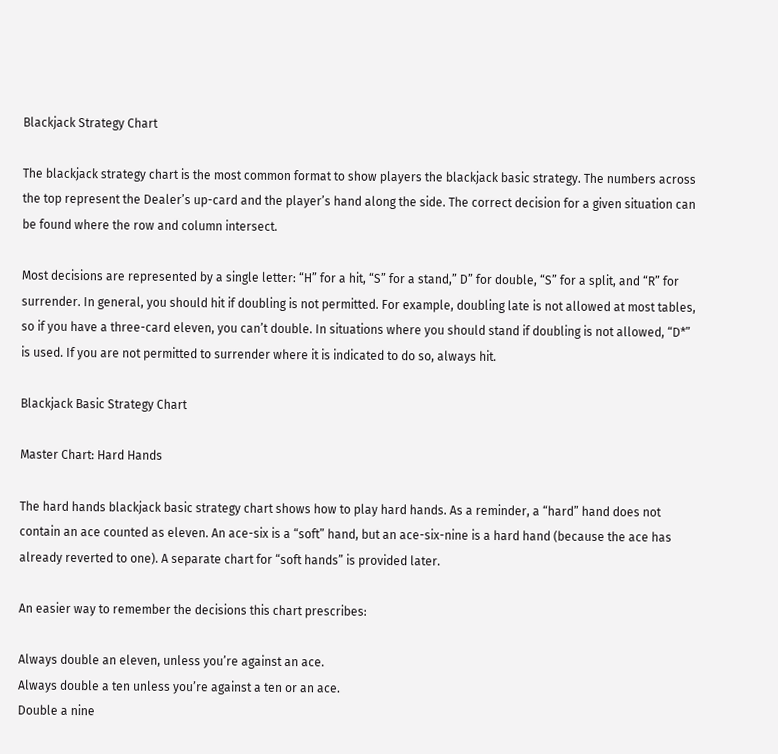Blackjack Strategy Chart

The blackjack strategy chart is the most common format to show players the blackjack basic strategy. The numbers across the top represent the Dealer’s up-card and the player’s hand along the side. The correct decision for a given situation can be found where the row and column intersect.

Most decisions are represented by a single letter: “H” for a hit, “S” for a stand,” D” for double, “S” for a split, and “R” for surrender. In general, you should hit if doubling is not permitted. For example, doubling late is not allowed at most tables, so if you have a three-card eleven, you can’t double. In situations where you should stand if doubling is not allowed, “D*” is used. If you are not permitted to surrender where it is indicated to do so, always hit.

Blackjack Basic Strategy Chart

Master Chart: Hard Hands

The hard hands blackjack basic strategy chart shows how to play hard hands. As a reminder, a “hard” hand does not contain an ace counted as eleven. An ace-six is a “soft” hand, but an ace-six-nine is a hard hand (because the ace has already reverted to one). A separate chart for “soft hands” is provided later.

An easier way to remember the decisions this chart prescribes:

Always double an eleven, unless you’re against an ace.
Always double a ten unless you’re against a ten or an ace.
Double a nine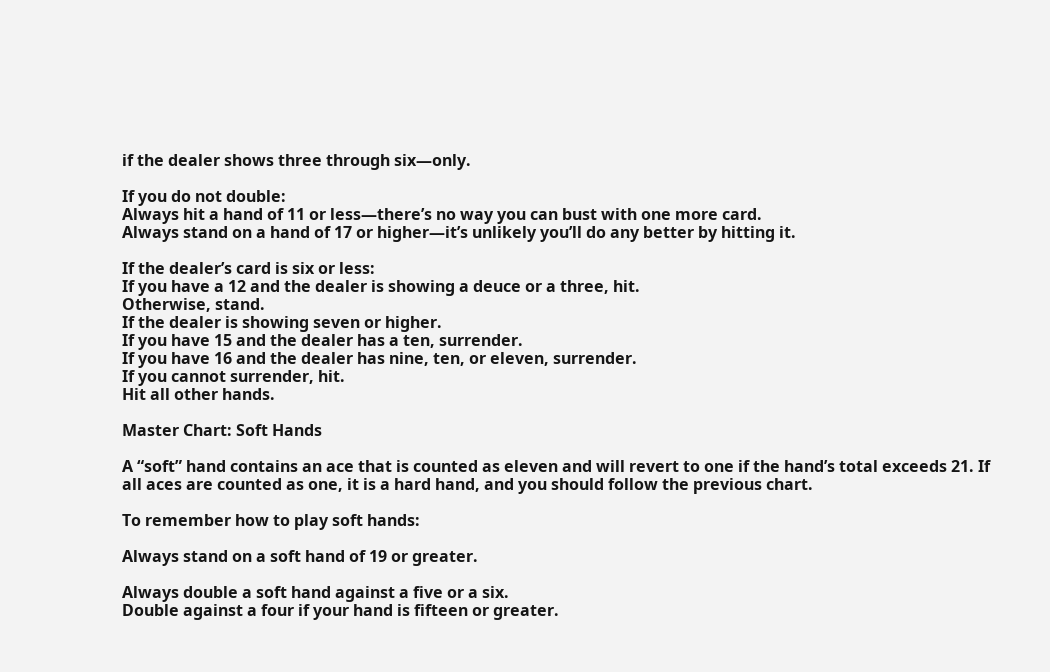if the dealer shows three through six—only.

If you do not double:
Always hit a hand of 11 or less—there’s no way you can bust with one more card.
Always stand on a hand of 17 or higher—it’s unlikely you’ll do any better by hitting it.

If the dealer’s card is six or less:
If you have a 12 and the dealer is showing a deuce or a three, hit.
Otherwise, stand.
If the dealer is showing seven or higher.
If you have 15 and the dealer has a ten, surrender.
If you have 16 and the dealer has nine, ten, or eleven, surrender.
If you cannot surrender, hit.
Hit all other hands.

Master Chart: Soft Hands

A “soft” hand contains an ace that is counted as eleven and will revert to one if the hand’s total exceeds 21. If all aces are counted as one, it is a hard hand, and you should follow the previous chart.

To remember how to play soft hands:

Always stand on a soft hand of 19 or greater.

Always double a soft hand against a five or a six.
Double against a four if your hand is fifteen or greater.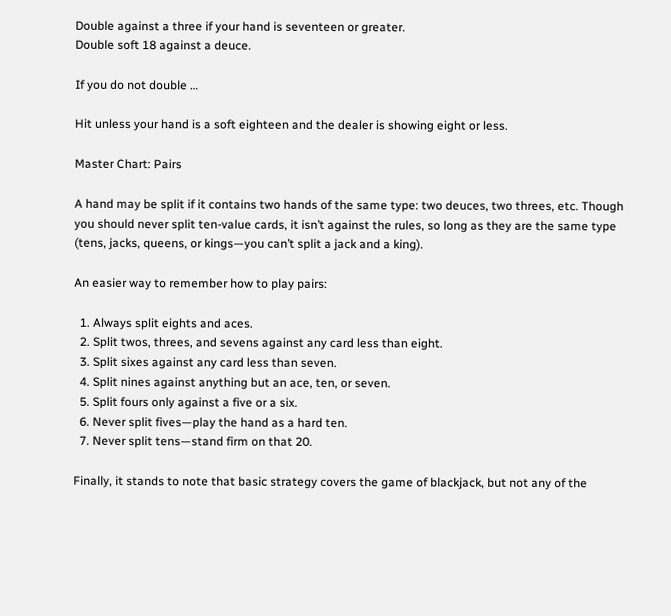Double against a three if your hand is seventeen or greater.
Double soft 18 against a deuce.

If you do not double …

Hit unless your hand is a soft eighteen and the dealer is showing eight or less.

Master Chart: Pairs

A hand may be split if it contains two hands of the same type: two deuces, two threes, etc. Though you should never split ten-value cards, it isn’t against the rules, so long as they are the same type (tens, jacks, queens, or kings—you can’t split a jack and a king).

An easier way to remember how to play pairs:

  1. Always split eights and aces.
  2. Split twos, threes, and sevens against any card less than eight.
  3. Split sixes against any card less than seven.
  4. Split nines against anything but an ace, ten, or seven.
  5. Split fours only against a five or a six.
  6. Never split fives—play the hand as a hard ten.
  7. Never split tens—stand firm on that 20.

Finally, it stands to note that basic strategy covers the game of blackjack, but not any of the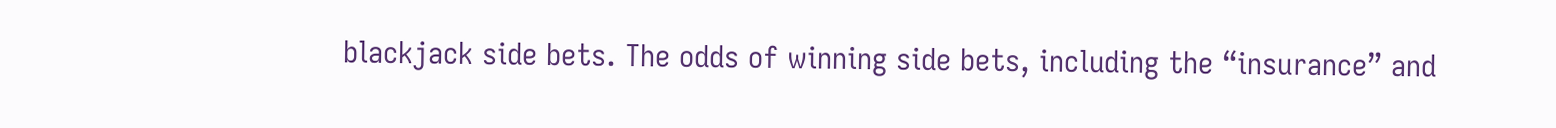blackjack side bets. The odds of winning side bets, including the “insurance” and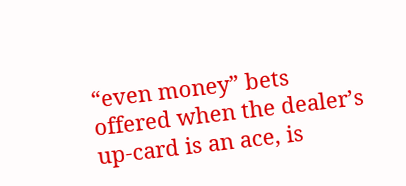“even money” bets offered when the dealer’s up-card is an ace, is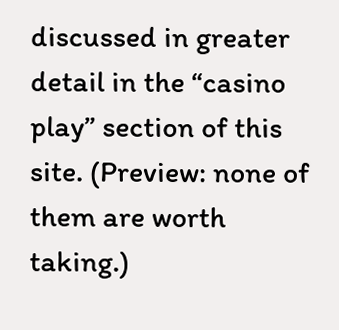discussed in greater detail in the “casino play” section of this site. (Preview: none of them are worth taking.)